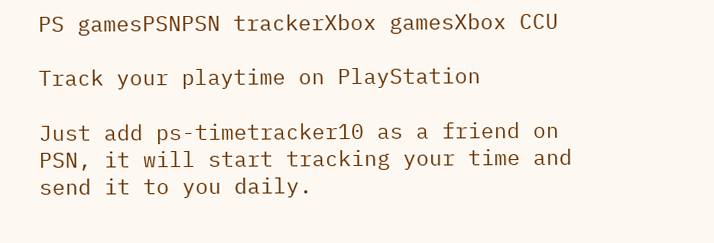PS gamesPSNPSN trackerXbox gamesXbox CCU

Track your playtime on PlayStation

Just add ps-timetracker10 as a friend on PSN, it will start tracking your time and send it to you daily.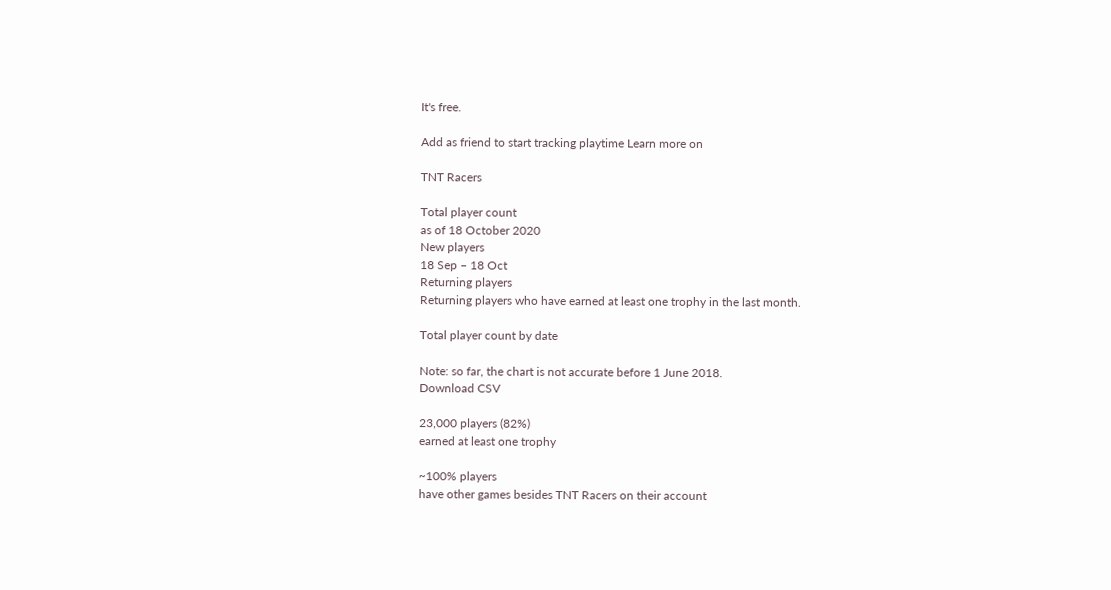It's free.

Add as friend to start tracking playtime Learn more on

TNT Racers

Total player count
as of 18 October 2020
New players
18 Sep – 18 Oct
Returning players
Returning players who have earned at least one trophy in the last month.

Total player count by date

Note: so far, the chart is not accurate before 1 June 2018.
Download CSV

23,000 players (82%)
earned at least one trophy

~100% players
have other games besides TNT Racers on their account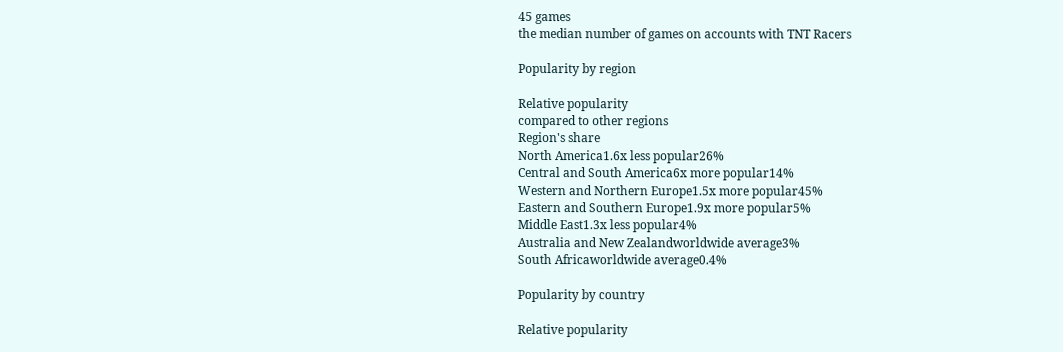45 games
the median number of games on accounts with TNT Racers

Popularity by region

Relative popularity
compared to other regions
Region's share
North America1.6x less popular26%
Central and South America6x more popular14%
Western and Northern Europe1.5x more popular45%
Eastern and Southern Europe1.9x more popular5%
Middle East1.3x less popular4%
Australia and New Zealandworldwide average3%
South Africaworldwide average0.4%

Popularity by country

Relative popularity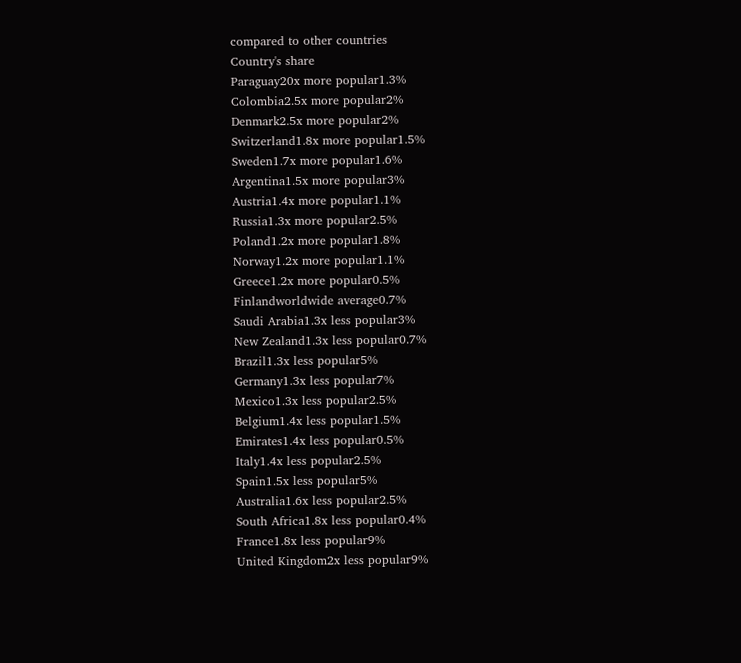compared to other countries
Country's share
Paraguay20x more popular1.3%
Colombia2.5x more popular2%
Denmark2.5x more popular2%
Switzerland1.8x more popular1.5%
Sweden1.7x more popular1.6%
Argentina1.5x more popular3%
Austria1.4x more popular1.1%
Russia1.3x more popular2.5%
Poland1.2x more popular1.8%
Norway1.2x more popular1.1%
Greece1.2x more popular0.5%
Finlandworldwide average0.7%
Saudi Arabia1.3x less popular3%
New Zealand1.3x less popular0.7%
Brazil1.3x less popular5%
Germany1.3x less popular7%
Mexico1.3x less popular2.5%
Belgium1.4x less popular1.5%
Emirates1.4x less popular0.5%
Italy1.4x less popular2.5%
Spain1.5x less popular5%
Australia1.6x less popular2.5%
South Africa1.8x less popular0.4%
France1.8x less popular9%
United Kingdom2x less popular9%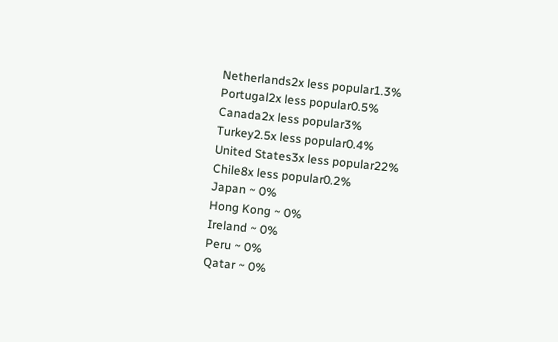Netherlands2x less popular1.3%
Portugal2x less popular0.5%
Canada2x less popular3%
Turkey2.5x less popular0.4%
United States3x less popular22%
Chile8x less popular0.2%
Japan ~ 0%
Hong Kong ~ 0%
Ireland ~ 0%
Peru ~ 0%
Qatar ~ 0%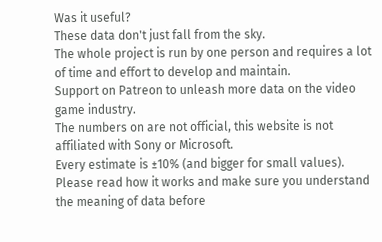Was it useful?
These data don't just fall from the sky.
The whole project is run by one person and requires a lot of time and effort to develop and maintain.
Support on Patreon to unleash more data on the video game industry.
The numbers on are not official, this website is not affiliated with Sony or Microsoft.
Every estimate is ±10% (and bigger for small values).
Please read how it works and make sure you understand the meaning of data before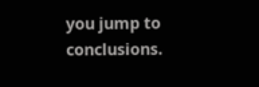you jump to conclusions.